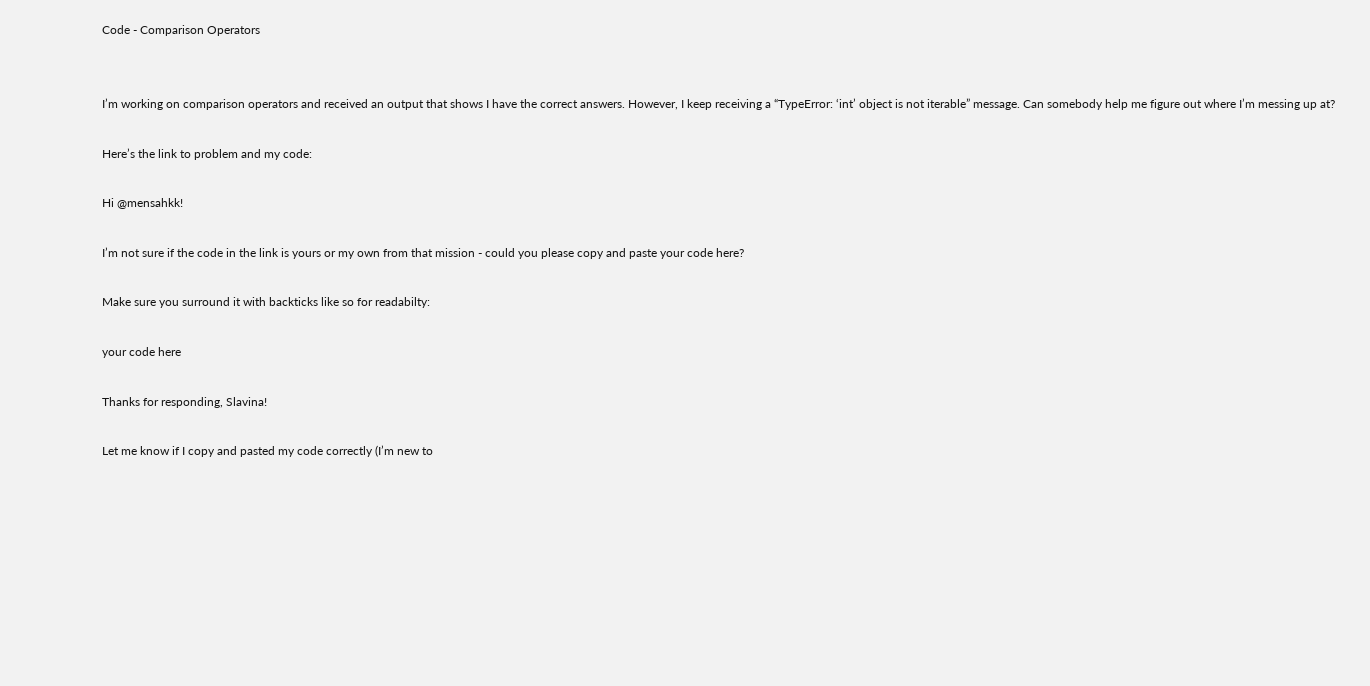Code - Comparison Operators


I’m working on comparison operators and received an output that shows I have the correct answers. However, I keep receiving a “TypeError: ‘int’ object is not iterable” message. Can somebody help me figure out where I’m messing up at?

Here’s the link to problem and my code:

Hi @mensahkk!

I’m not sure if the code in the link is yours or my own from that mission - could you please copy and paste your code here?

Make sure you surround it with backticks like so for readabilty:

your code here

Thanks for responding, Slavina!

Let me know if I copy and pasted my code correctly (I’m new to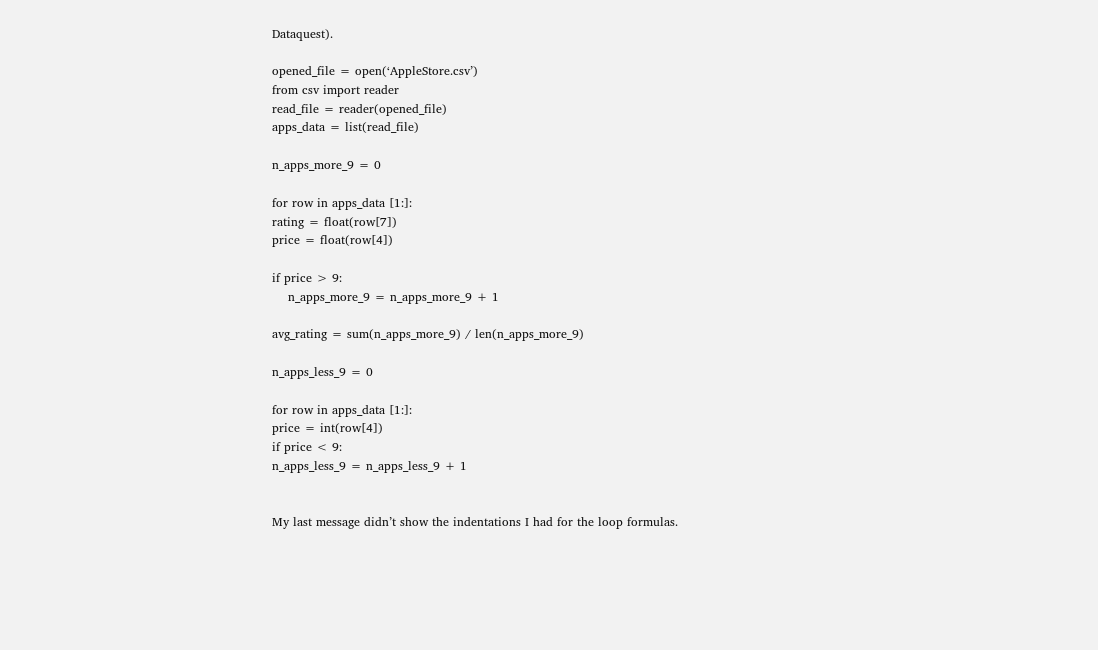Dataquest).

opened_file = open(‘AppleStore.csv’)
from csv import reader
read_file = reader(opened_file)
apps_data = list(read_file)

n_apps_more_9 = 0

for row in apps_data [1:]:
rating = float(row[7])
price = float(row[4])

if price > 9:
    n_apps_more_9 = n_apps_more_9 + 1

avg_rating = sum(n_apps_more_9) / len(n_apps_more_9)

n_apps_less_9 = 0

for row in apps_data [1:]:
price = int(row[4])
if price < 9:
n_apps_less_9 = n_apps_less_9 + 1


My last message didn’t show the indentations I had for the loop formulas.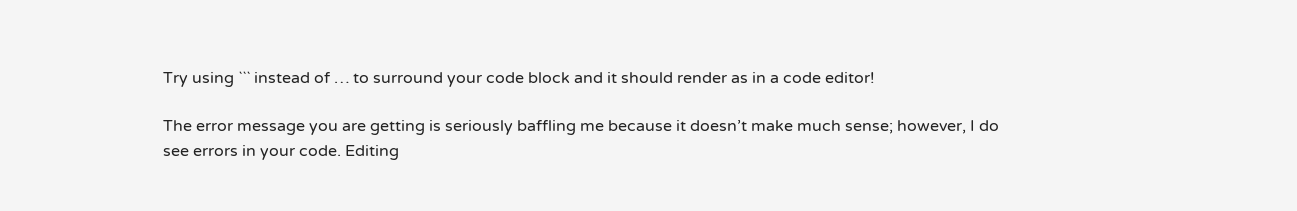Try using ``` instead of … to surround your code block and it should render as in a code editor!

The error message you are getting is seriously baffling me because it doesn’t make much sense; however, I do see errors in your code. Editing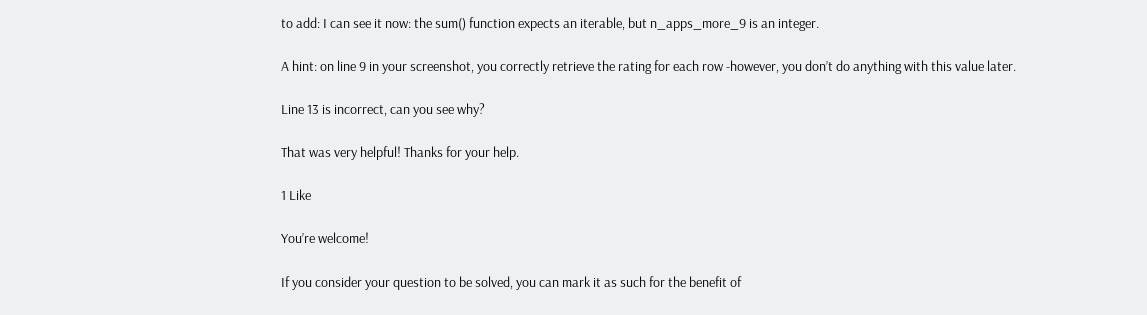to add: I can see it now: the sum() function expects an iterable, but n_apps_more_9 is an integer.

A hint: on line 9 in your screenshot, you correctly retrieve the rating for each row -however, you don’t do anything with this value later.

Line 13 is incorrect, can you see why?

That was very helpful! Thanks for your help.

1 Like

You’re welcome!

If you consider your question to be solved, you can mark it as such for the benefit of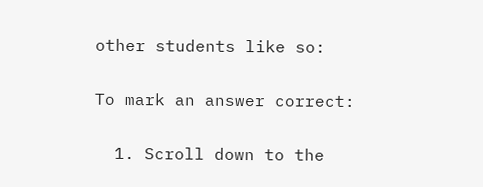other students like so:

To mark an answer correct:

  1. Scroll down to the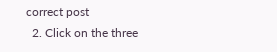correct post
  2. Click on the three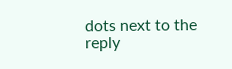dots next to the reply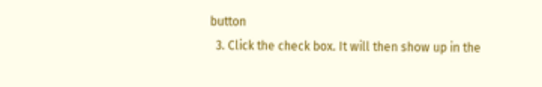button
  3. Click the check box. It will then show up in the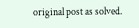original post as solved.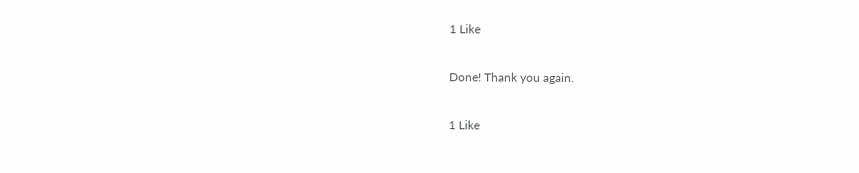1 Like

Done! Thank you again.

1 Like